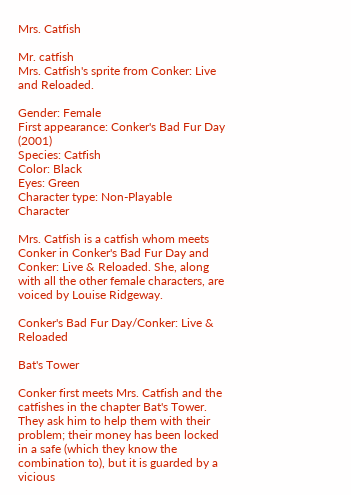Mrs. Catfish

Mr. catfish
Mrs. Catfish's sprite from Conker: Live and Reloaded.

Gender: Female
First appearance: Conker's Bad Fur Day (2001)
Species: Catfish
Color: Black
Eyes: Green
Character type: Non-Playable Character

Mrs. Catfish is a catfish whom meets Conker in Conker's Bad Fur Day and Conker: Live & Reloaded. She, along with all the other female characters, are voiced by Louise Ridgeway.

Conker's Bad Fur Day/Conker: Live & Reloaded

Bat's Tower

Conker first meets Mrs. Catfish and the catfishes in the chapter Bat's Tower. They ask him to help them with their problem; their money has been locked in a safe (which they know the combination to), but it is guarded by a vicious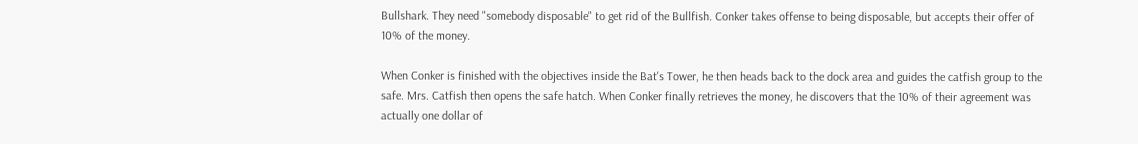Bullshark. They need "somebody disposable" to get rid of the Bullfish. Conker takes offense to being disposable, but accepts their offer of 10% of the money.

When Conker is finished with the objectives inside the Bat's Tower, he then heads back to the dock area and guides the catfish group to the safe. Mrs. Catfish then opens the safe hatch. When Conker finally retrieves the money, he discovers that the 10% of their agreement was actually one dollar of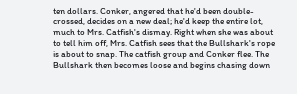ten dollars. Conker, angered that he'd been double-crossed, decides on a new deal; he'd keep the entire lot, much to Mrs. Catfish's dismay. Right when she was about to tell him off, Mrs. Catfish sees that the Bullshark's rope is about to snap. The catfish group and Conker flee. The Bullshark then becomes loose and begins chasing down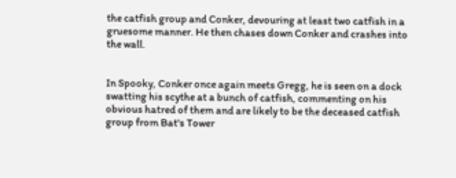the catfish group and Conker, devouring at least two catfish in a gruesome manner. He then chases down Conker and crashes into the wall.


In Spooky, Conker once again meets Gregg, he is seen on a dock swatting his scythe at a bunch of catfish, commenting on his obvious hatred of them and are likely to be the deceased catfish group from Bat's Tower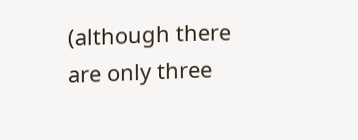(although there are only three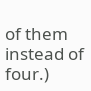of them instead of four.)